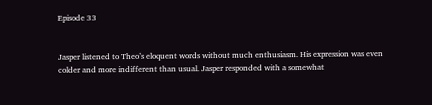Episode 33


Jasper listened to Theo’s eloquent words without much enthusiasm. His expression was even colder and more indifferent than usual. Jasper responded with a somewhat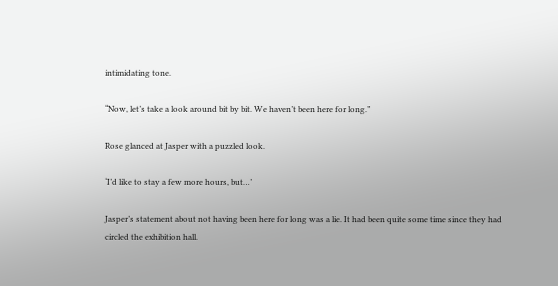intimidating tone.

“Now, let’s take a look around bit by bit. We haven’t been here for long.”

Rose glanced at Jasper with a puzzled look.

‘I’d like to stay a few more hours, but…’

Jasper’s statement about not having been here for long was a lie. It had been quite some time since they had circled the exhibition hall.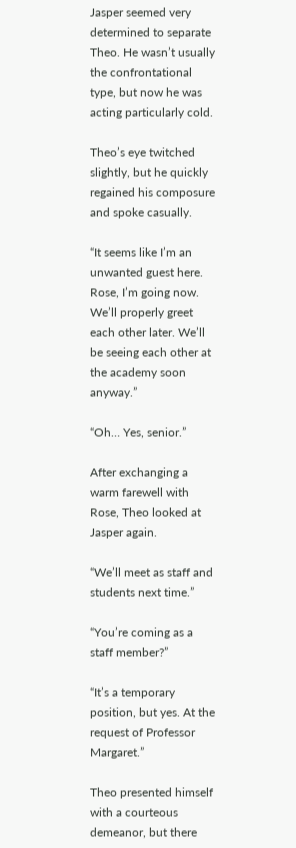Jasper seemed very determined to separate Theo. He wasn’t usually the confrontational type, but now he was acting particularly cold.

Theo’s eye twitched slightly, but he quickly regained his composure and spoke casually.

“It seems like I’m an unwanted guest here. Rose, I’m going now. We’ll properly greet each other later. We’ll be seeing each other at the academy soon anyway.”

“Oh… Yes, senior.”

After exchanging a warm farewell with Rose, Theo looked at Jasper again.

“We’ll meet as staff and students next time.”

“You’re coming as a staff member?”

“It’s a temporary position, but yes. At the request of Professor Margaret.”

Theo presented himself with a courteous demeanor, but there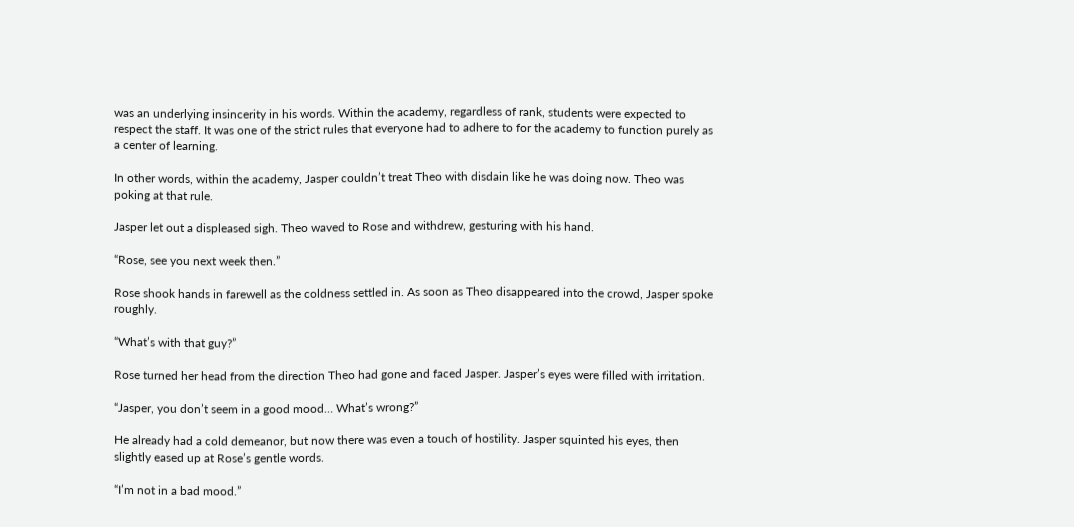was an underlying insincerity in his words. Within the academy, regardless of rank, students were expected to respect the staff. It was one of the strict rules that everyone had to adhere to for the academy to function purely as a center of learning.

In other words, within the academy, Jasper couldn’t treat Theo with disdain like he was doing now. Theo was poking at that rule.

Jasper let out a displeased sigh. Theo waved to Rose and withdrew, gesturing with his hand.

“Rose, see you next week then.”

Rose shook hands in farewell as the coldness settled in. As soon as Theo disappeared into the crowd, Jasper spoke roughly.

“What’s with that guy?”

Rose turned her head from the direction Theo had gone and faced Jasper. Jasper’s eyes were filled with irritation.

“Jasper, you don’t seem in a good mood… What’s wrong?”

He already had a cold demeanor, but now there was even a touch of hostility. Jasper squinted his eyes, then slightly eased up at Rose’s gentle words.

“I’m not in a bad mood.”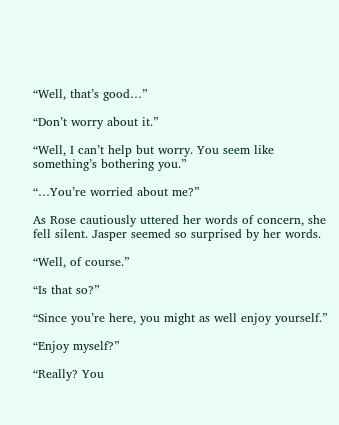“Well, that’s good…”

“Don’t worry about it.”

“Well, I can’t help but worry. You seem like something’s bothering you.”

“…You’re worried about me?”

As Rose cautiously uttered her words of concern, she fell silent. Jasper seemed so surprised by her words.

“Well, of course.”

“Is that so?”

“Since you’re here, you might as well enjoy yourself.”

“Enjoy myself?”

“Really? You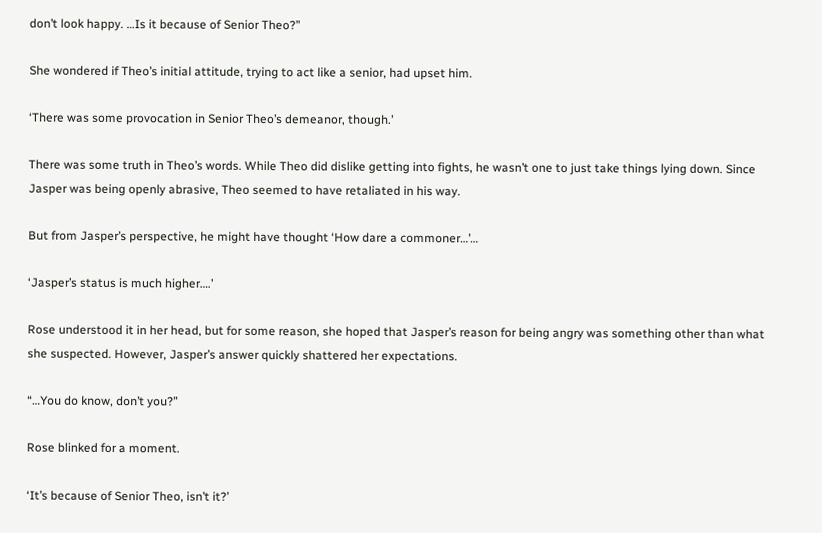don’t look happy. …Is it because of Senior Theo?”

She wondered if Theo’s initial attitude, trying to act like a senior, had upset him.

‘There was some provocation in Senior Theo’s demeanor, though.’

There was some truth in Theo’s words. While Theo did dislike getting into fights, he wasn’t one to just take things lying down. Since Jasper was being openly abrasive, Theo seemed to have retaliated in his way.

But from Jasper’s perspective, he might have thought ‘How dare a commoner…’…

‘Jasper’s status is much higher….’

Rose understood it in her head, but for some reason, she hoped that Jasper’s reason for being angry was something other than what she suspected. However, Jasper’s answer quickly shattered her expectations.

“…You do know, don’t you?”

Rose blinked for a moment.

‘It’s because of Senior Theo, isn’t it?’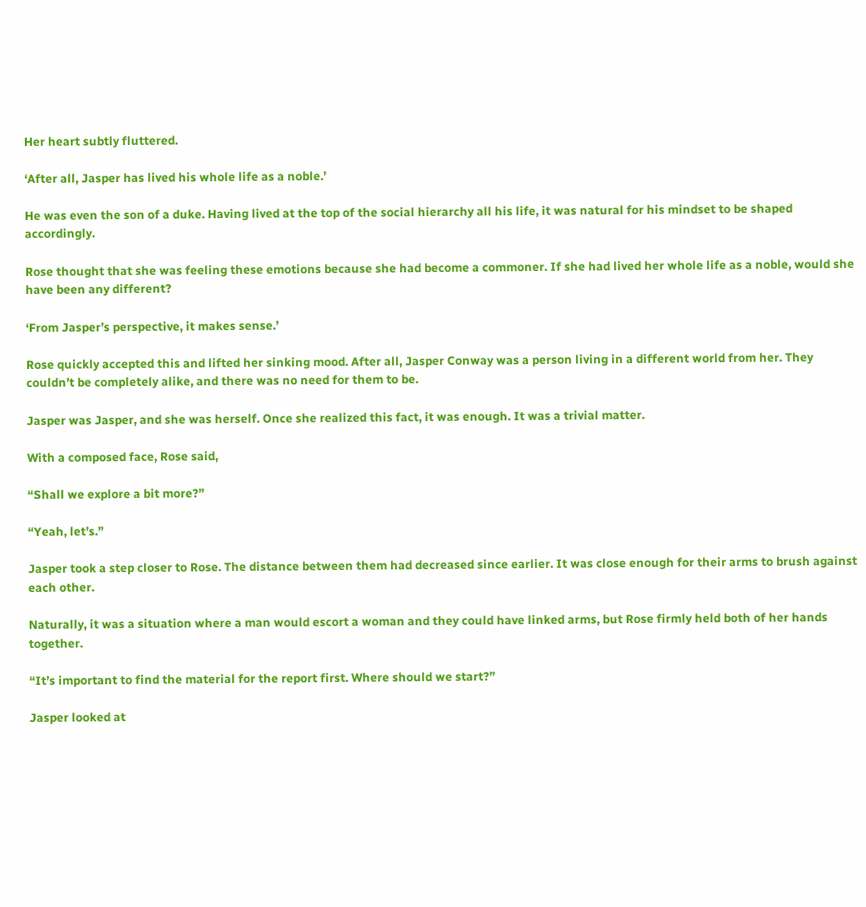Her heart subtly fluttered.

‘After all, Jasper has lived his whole life as a noble.’

He was even the son of a duke. Having lived at the top of the social hierarchy all his life, it was natural for his mindset to be shaped accordingly.

Rose thought that she was feeling these emotions because she had become a commoner. If she had lived her whole life as a noble, would she have been any different?

‘From Jasper’s perspective, it makes sense.’

Rose quickly accepted this and lifted her sinking mood. After all, Jasper Conway was a person living in a different world from her. They couldn’t be completely alike, and there was no need for them to be.

Jasper was Jasper, and she was herself. Once she realized this fact, it was enough. It was a trivial matter.

With a composed face, Rose said,

“Shall we explore a bit more?”

“Yeah, let’s.”

Jasper took a step closer to Rose. The distance between them had decreased since earlier. It was close enough for their arms to brush against each other.

Naturally, it was a situation where a man would escort a woman and they could have linked arms, but Rose firmly held both of her hands together.

“It’s important to find the material for the report first. Where should we start?”

Jasper looked at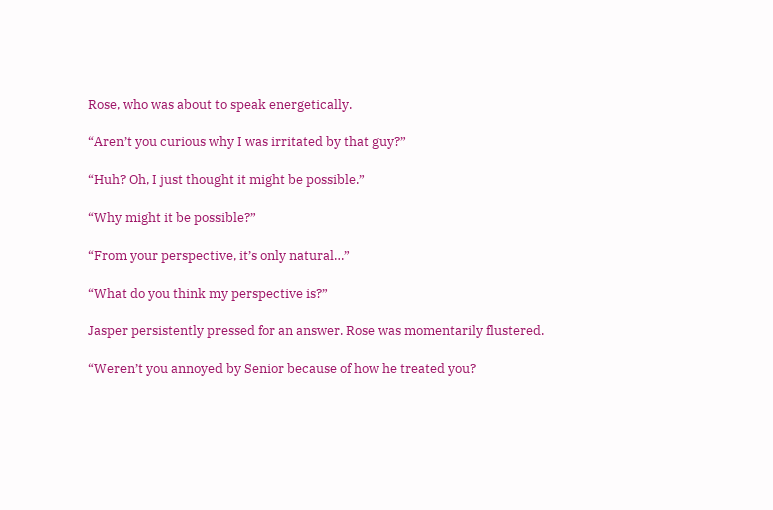Rose, who was about to speak energetically.

“Aren’t you curious why I was irritated by that guy?”

“Huh? Oh, I just thought it might be possible.”

“Why might it be possible?”

“From your perspective, it’s only natural…”

“What do you think my perspective is?”

Jasper persistently pressed for an answer. Rose was momentarily flustered.

“Weren’t you annoyed by Senior because of how he treated you?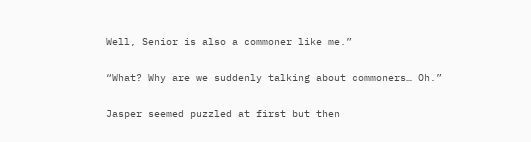Well, Senior is also a commoner like me.”

“What? Why are we suddenly talking about commoners… Oh.”

Jasper seemed puzzled at first but then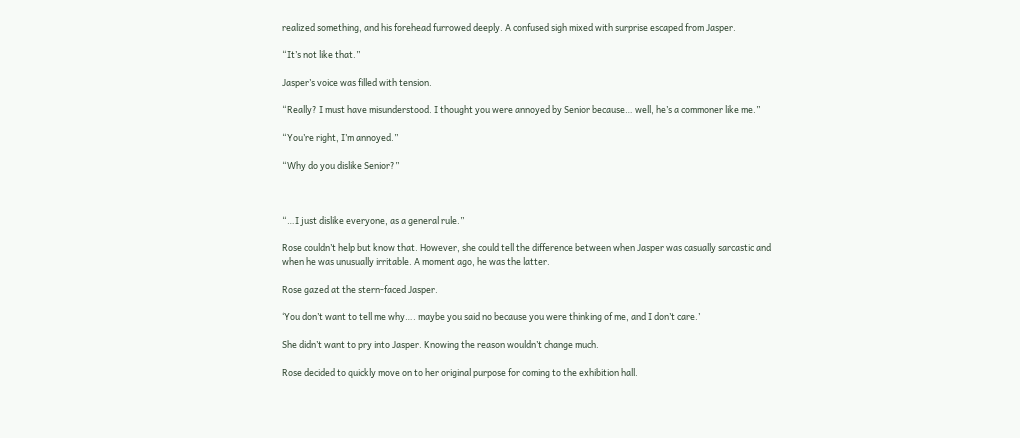realized something, and his forehead furrowed deeply. A confused sigh mixed with surprise escaped from Jasper.

“It’s not like that.”

Jasper’s voice was filled with tension.

“Really? I must have misunderstood. I thought you were annoyed by Senior because… well, he’s a commoner like me.”

“You’re right, I’m annoyed.”

“Why do you dislike Senior?”



“…I just dislike everyone, as a general rule.”

Rose couldn’t help but know that. However, she could tell the difference between when Jasper was casually sarcastic and when he was unusually irritable. A moment ago, he was the latter.

Rose gazed at the stern-faced Jasper.

‘You don’t want to tell me why…. maybe you said no because you were thinking of me, and I don’t care.’

She didn’t want to pry into Jasper. Knowing the reason wouldn’t change much.

Rose decided to quickly move on to her original purpose for coming to the exhibition hall.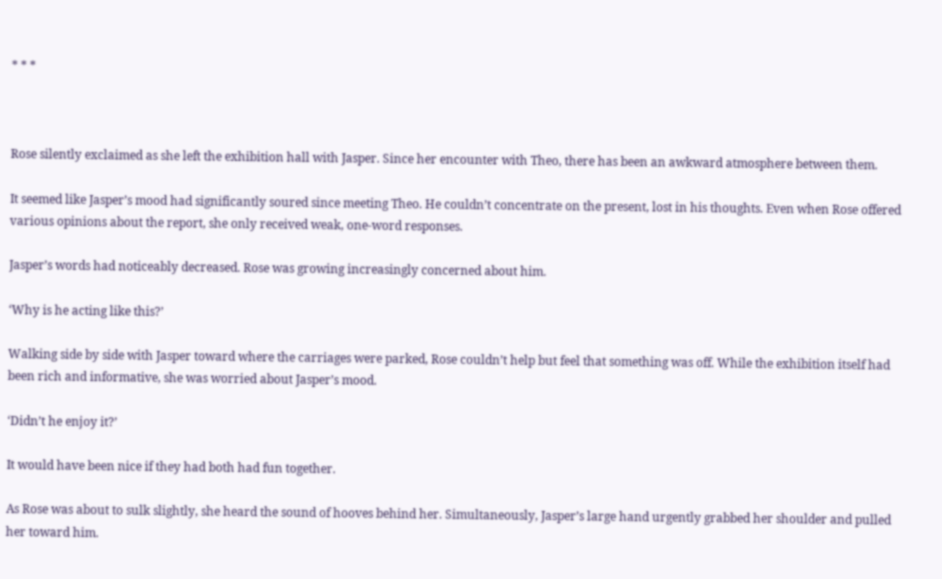* * *



Rose silently exclaimed as she left the exhibition hall with Jasper. Since her encounter with Theo, there has been an awkward atmosphere between them.

It seemed like Jasper’s mood had significantly soured since meeting Theo. He couldn’t concentrate on the present, lost in his thoughts. Even when Rose offered various opinions about the report, she only received weak, one-word responses.

Jasper’s words had noticeably decreased. Rose was growing increasingly concerned about him.

‘Why is he acting like this?’

Walking side by side with Jasper toward where the carriages were parked, Rose couldn’t help but feel that something was off. While the exhibition itself had been rich and informative, she was worried about Jasper’s mood.

‘Didn’t he enjoy it?’

It would have been nice if they had both had fun together.

As Rose was about to sulk slightly, she heard the sound of hooves behind her. Simultaneously, Jasper’s large hand urgently grabbed her shoulder and pulled her toward him.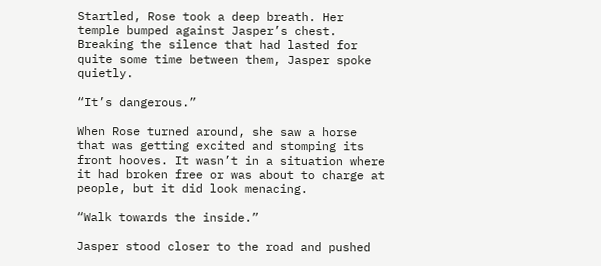Startled, Rose took a deep breath. Her temple bumped against Jasper’s chest. Breaking the silence that had lasted for quite some time between them, Jasper spoke quietly.

“It’s dangerous.”

When Rose turned around, she saw a horse that was getting excited and stomping its front hooves. It wasn’t in a situation where it had broken free or was about to charge at people, but it did look menacing.

“Walk towards the inside.”

Jasper stood closer to the road and pushed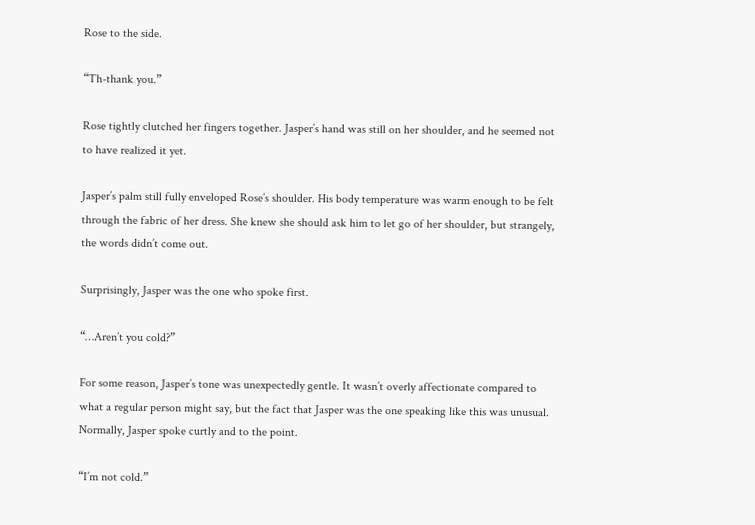Rose to the side.

“Th-thank you.”

Rose tightly clutched her fingers together. Jasper’s hand was still on her shoulder, and he seemed not to have realized it yet.

Jasper’s palm still fully enveloped Rose’s shoulder. His body temperature was warm enough to be felt through the fabric of her dress. She knew she should ask him to let go of her shoulder, but strangely, the words didn’t come out.

Surprisingly, Jasper was the one who spoke first.

“…Aren’t you cold?”

For some reason, Jasper’s tone was unexpectedly gentle. It wasn’t overly affectionate compared to what a regular person might say, but the fact that Jasper was the one speaking like this was unusual. Normally, Jasper spoke curtly and to the point.

“I’m not cold.”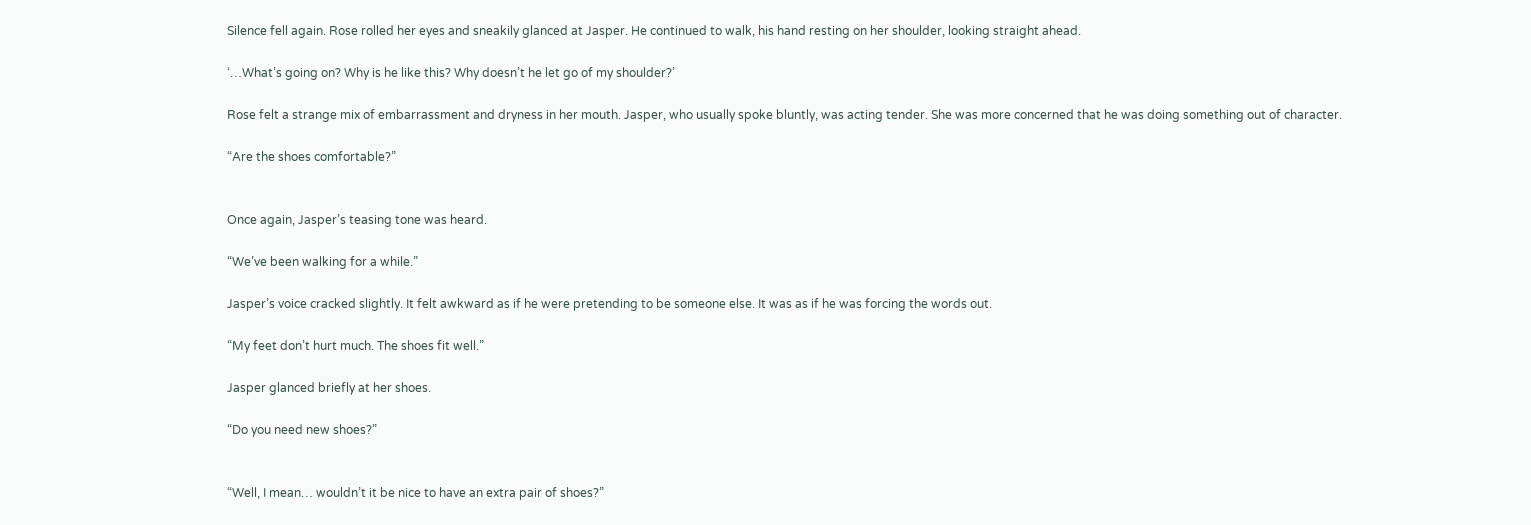Silence fell again. Rose rolled her eyes and sneakily glanced at Jasper. He continued to walk, his hand resting on her shoulder, looking straight ahead.

‘…What’s going on? Why is he like this? Why doesn’t he let go of my shoulder?’

Rose felt a strange mix of embarrassment and dryness in her mouth. Jasper, who usually spoke bluntly, was acting tender. She was more concerned that he was doing something out of character.

“Are the shoes comfortable?”


Once again, Jasper’s teasing tone was heard.

“We’ve been walking for a while.”

Jasper’s voice cracked slightly. It felt awkward as if he were pretending to be someone else. It was as if he was forcing the words out.

“My feet don’t hurt much. The shoes fit well.”

Jasper glanced briefly at her shoes.

“Do you need new shoes?”


“Well, I mean… wouldn’t it be nice to have an extra pair of shoes?”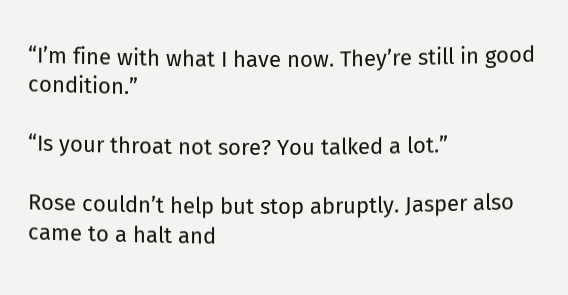“I’m fine with what I have now. They’re still in good condition.”

“Is your throat not sore? You talked a lot.”

Rose couldn’t help but stop abruptly. Jasper also came to a halt and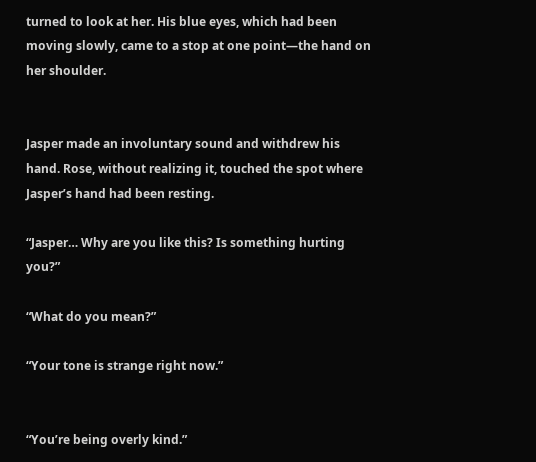turned to look at her. His blue eyes, which had been moving slowly, came to a stop at one point—the hand on her shoulder.


Jasper made an involuntary sound and withdrew his hand. Rose, without realizing it, touched the spot where Jasper’s hand had been resting.

“Jasper… Why are you like this? Is something hurting you?”

“What do you mean?”

“Your tone is strange right now.”


“You’re being overly kind.”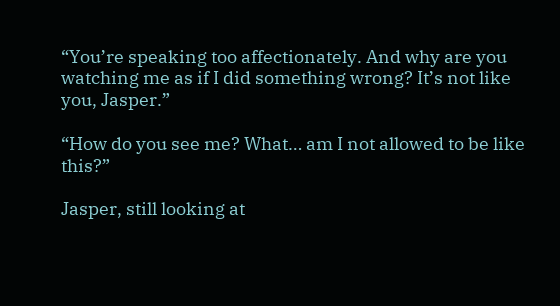“You’re speaking too affectionately. And why are you watching me as if I did something wrong? It’s not like you, Jasper.”

“How do you see me? What… am I not allowed to be like this?”

Jasper, still looking at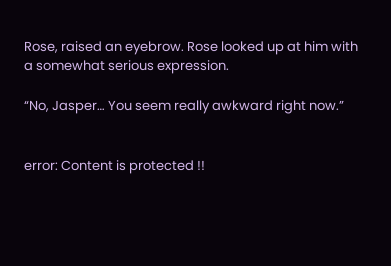Rose, raised an eyebrow. Rose looked up at him with a somewhat serious expression.

“No, Jasper… You seem really awkward right now.”


error: Content is protected !!